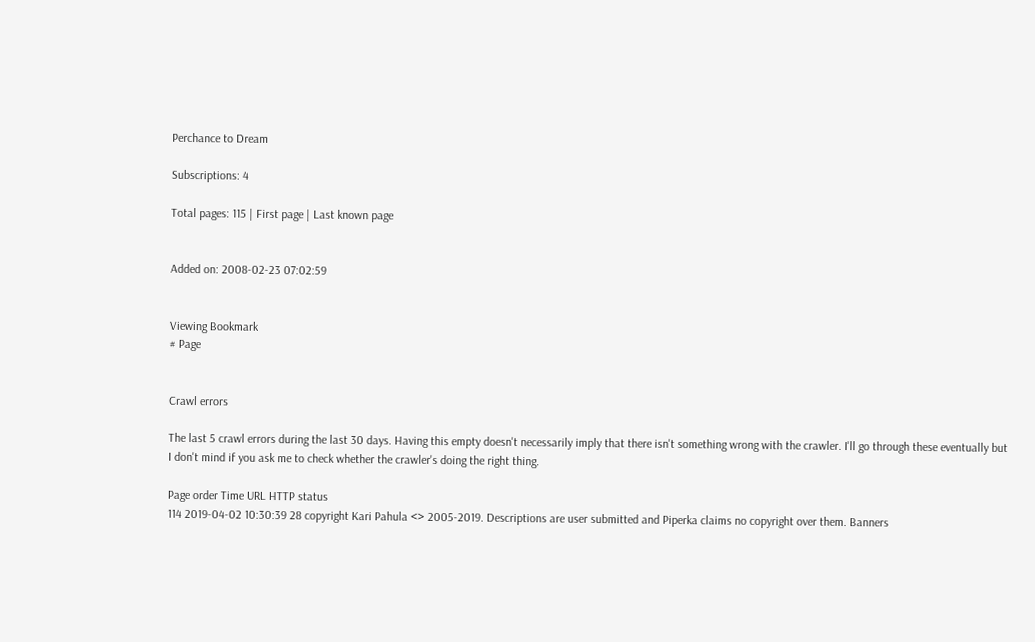Perchance to Dream

Subscriptions: 4

Total pages: 115 | First page | Last known page


Added on: 2008-02-23 07:02:59


Viewing Bookmark
# Page


Crawl errors

The last 5 crawl errors during the last 30 days. Having this empty doesn't necessarily imply that there isn't something wrong with the crawler. I'll go through these eventually but I don't mind if you ask me to check whether the crawler's doing the right thing.

Page order Time URL HTTP status
114 2019-04-02 10:30:39 28 copyright Kari Pahula <> 2005-2019. Descriptions are user submitted and Piperka claims no copyright over them. Banners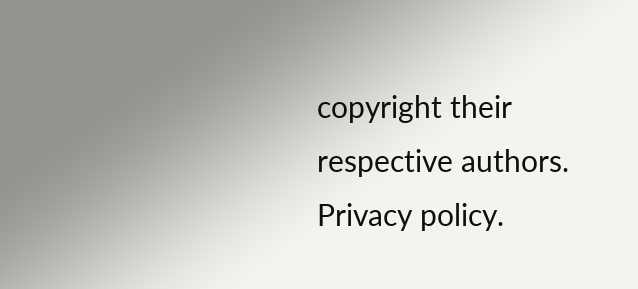copyright their respective authors. Privacy policy.